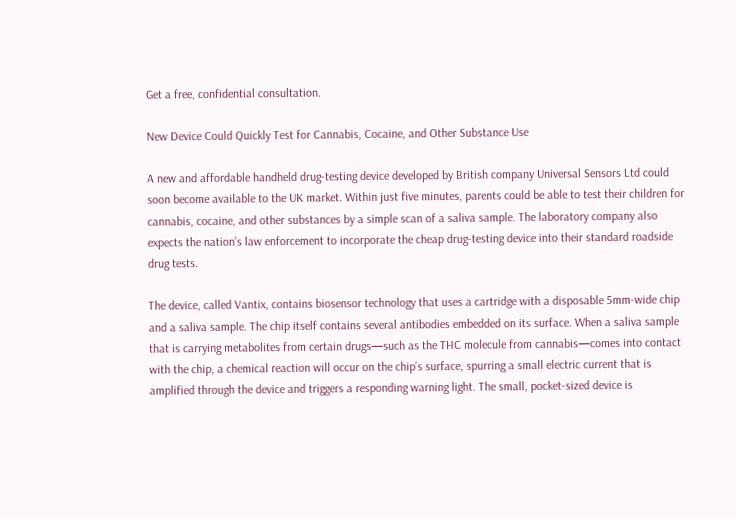Get a free, confidential consultation.

New Device Could Quickly Test for Cannabis, Cocaine, and Other Substance Use

A new and affordable handheld drug-testing device developed by British company Universal Sensors Ltd could soon become available to the UK market. Within just five minutes, parents could be able to test their children for cannabis, cocaine, and other substances by a simple scan of a saliva sample. The laboratory company also expects the nation’s law enforcement to incorporate the cheap drug-testing device into their standard roadside drug tests.

The device, called Vantix, contains biosensor technology that uses a cartridge with a disposable 5mm-wide chip and a saliva sample. The chip itself contains several antibodies embedded on its surface. When a saliva sample that is carrying metabolites from certain drugs—such as the THC molecule from cannabis—comes into contact with the chip, a chemical reaction will occur on the chip’s surface, spurring a small electric current that is amplified through the device and triggers a responding warning light. The small, pocket-sized device is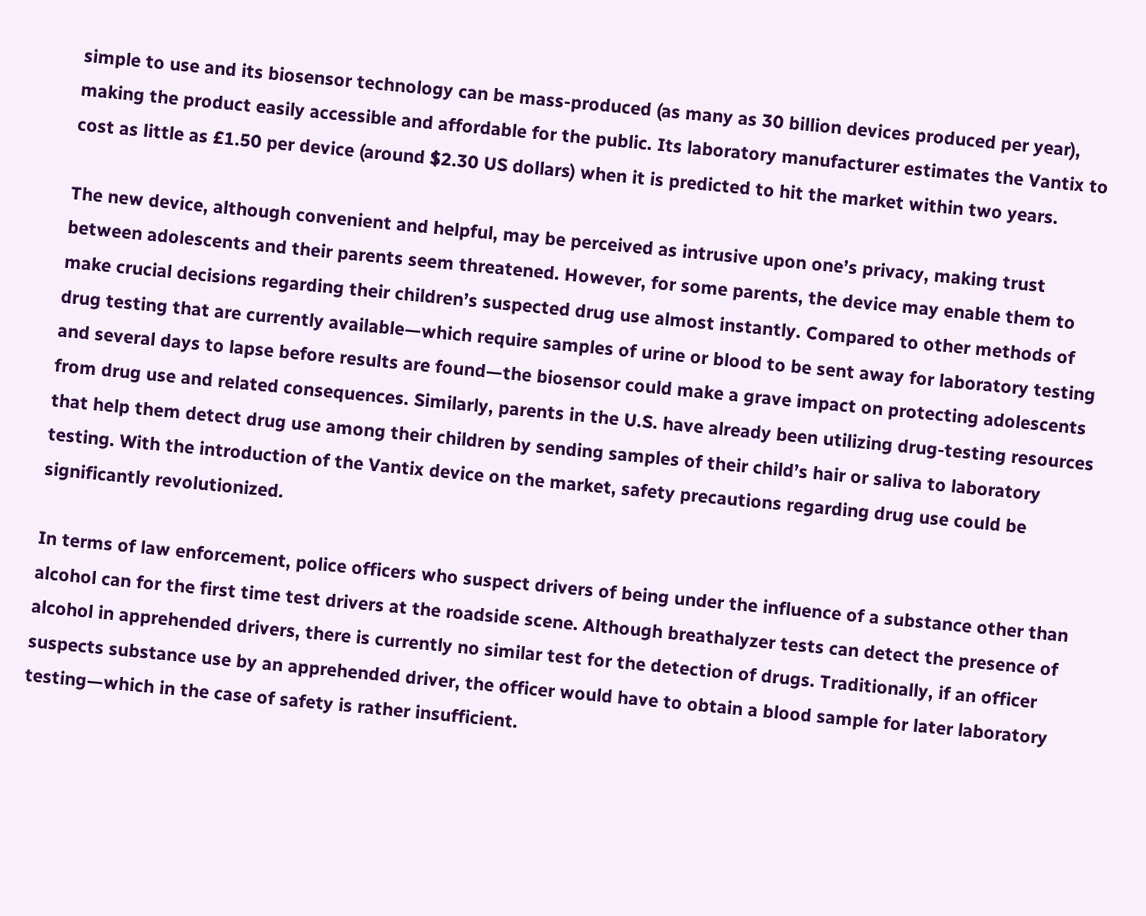simple to use and its biosensor technology can be mass-produced (as many as 30 billion devices produced per year), making the product easily accessible and affordable for the public. Its laboratory manufacturer estimates the Vantix to cost as little as £1.50 per device (around $2.30 US dollars) when it is predicted to hit the market within two years.

The new device, although convenient and helpful, may be perceived as intrusive upon one’s privacy, making trust between adolescents and their parents seem threatened. However, for some parents, the device may enable them to make crucial decisions regarding their children’s suspected drug use almost instantly. Compared to other methods of drug testing that are currently available—which require samples of urine or blood to be sent away for laboratory testing and several days to lapse before results are found—the biosensor could make a grave impact on protecting adolescents from drug use and related consequences. Similarly, parents in the U.S. have already been utilizing drug-testing resources that help them detect drug use among their children by sending samples of their child’s hair or saliva to laboratory testing. With the introduction of the Vantix device on the market, safety precautions regarding drug use could be significantly revolutionized.

In terms of law enforcement, police officers who suspect drivers of being under the influence of a substance other than alcohol can for the first time test drivers at the roadside scene. Although breathalyzer tests can detect the presence of alcohol in apprehended drivers, there is currently no similar test for the detection of drugs. Traditionally, if an officer suspects substance use by an apprehended driver, the officer would have to obtain a blood sample for later laboratory testing—which in the case of safety is rather insufficient.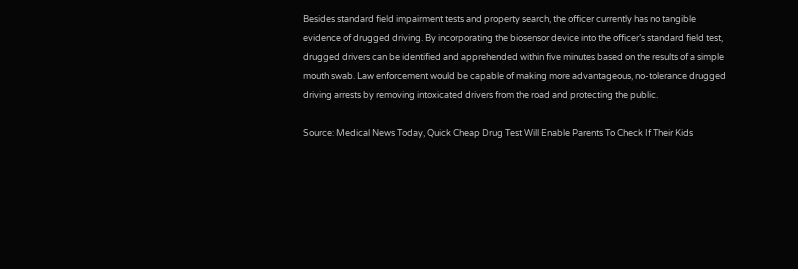Besides standard field impairment tests and property search, the officer currently has no tangible evidence of drugged driving. By incorporating the biosensor device into the officer’s standard field test, drugged drivers can be identified and apprehended within five minutes based on the results of a simple mouth swab. Law enforcement would be capable of making more advantageous, no-tolerance drugged driving arrests by removing intoxicated drivers from the road and protecting the public.

Source: Medical News Today, Quick Cheap Drug Test Will Enable Parents To Check If Their Kids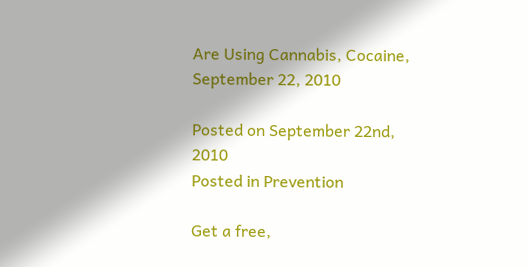Are Using Cannabis, Cocaine, September 22, 2010

Posted on September 22nd, 2010
Posted in Prevention

Get a free,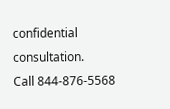confidential consultation.
Call 844-876-5568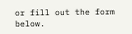or fill out the form below.